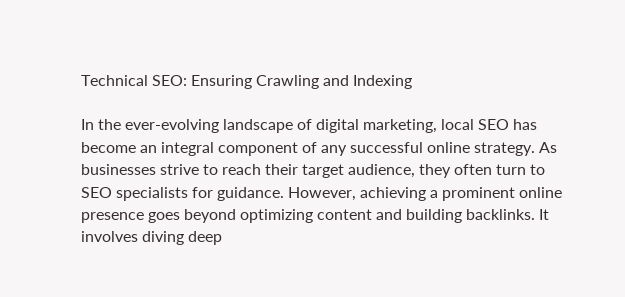Technical SEO: Ensuring Crawling and Indexing

In the ever-evolving landscape of digital marketing, local SEO has become an integral component of any successful online strategy. As businesses strive to reach their target audience, they often turn to SEO specialists for guidance. However, achieving a prominent online presence goes beyond optimizing content and building backlinks. It involves diving deep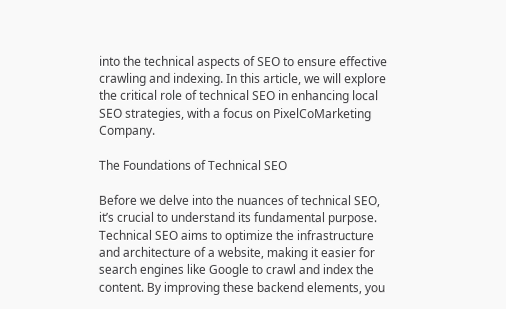into the technical aspects of SEO to ensure effective crawling and indexing. In this article, we will explore the critical role of technical SEO in enhancing local SEO strategies, with a focus on PixelCoMarketing Company.

The Foundations of Technical SEO

Before we delve into the nuances of technical SEO, it’s crucial to understand its fundamental purpose. Technical SEO aims to optimize the infrastructure and architecture of a website, making it easier for search engines like Google to crawl and index the content. By improving these backend elements, you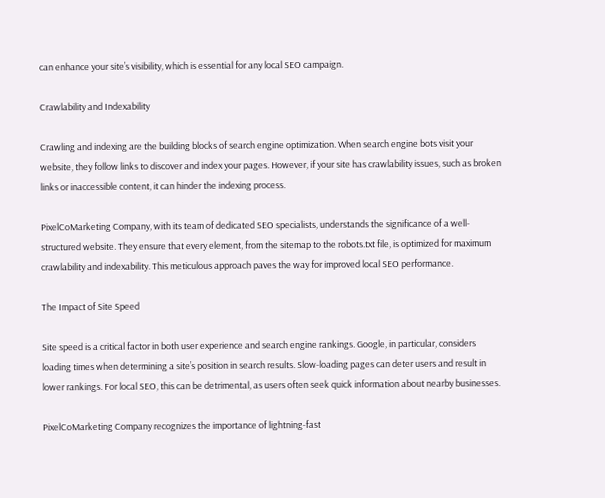can enhance your site’s visibility, which is essential for any local SEO campaign.

Crawlability and Indexability

Crawling and indexing are the building blocks of search engine optimization. When search engine bots visit your website, they follow links to discover and index your pages. However, if your site has crawlability issues, such as broken links or inaccessible content, it can hinder the indexing process.

PixelCoMarketing Company, with its team of dedicated SEO specialists, understands the significance of a well-structured website. They ensure that every element, from the sitemap to the robots.txt file, is optimized for maximum crawlability and indexability. This meticulous approach paves the way for improved local SEO performance.

The Impact of Site Speed

Site speed is a critical factor in both user experience and search engine rankings. Google, in particular, considers loading times when determining a site’s position in search results. Slow-loading pages can deter users and result in lower rankings. For local SEO, this can be detrimental, as users often seek quick information about nearby businesses.

PixelCoMarketing Company recognizes the importance of lightning-fast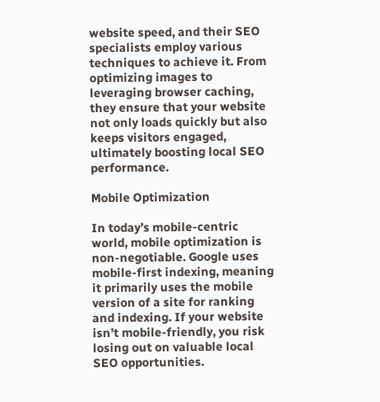website speed, and their SEO specialists employ various techniques to achieve it. From optimizing images to leveraging browser caching, they ensure that your website not only loads quickly but also keeps visitors engaged, ultimately boosting local SEO performance.

Mobile Optimization

In today’s mobile-centric world, mobile optimization is non-negotiable. Google uses mobile-first indexing, meaning it primarily uses the mobile version of a site for ranking and indexing. If your website isn’t mobile-friendly, you risk losing out on valuable local SEO opportunities.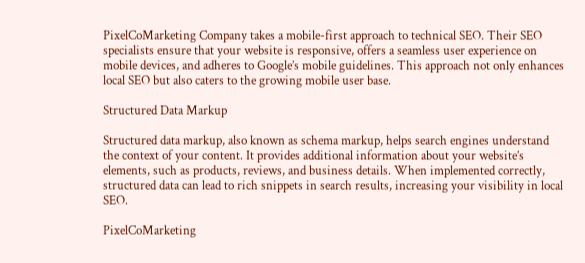PixelCoMarketing Company takes a mobile-first approach to technical SEO. Their SEO specialists ensure that your website is responsive, offers a seamless user experience on mobile devices, and adheres to Google’s mobile guidelines. This approach not only enhances local SEO but also caters to the growing mobile user base.

Structured Data Markup

Structured data markup, also known as schema markup, helps search engines understand the context of your content. It provides additional information about your website’s elements, such as products, reviews, and business details. When implemented correctly, structured data can lead to rich snippets in search results, increasing your visibility in local SEO.

PixelCoMarketing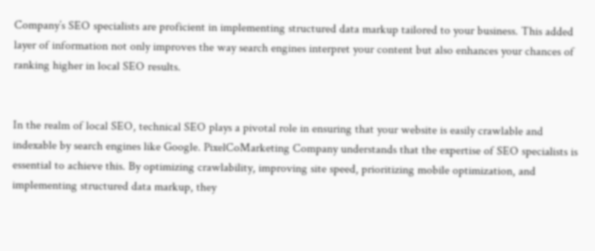Company’s SEO specialists are proficient in implementing structured data markup tailored to your business. This added layer of information not only improves the way search engines interpret your content but also enhances your chances of ranking higher in local SEO results.


In the realm of local SEO, technical SEO plays a pivotal role in ensuring that your website is easily crawlable and indexable by search engines like Google. PixelCoMarketing Company understands that the expertise of SEO specialists is essential to achieve this. By optimizing crawlability, improving site speed, prioritizing mobile optimization, and implementing structured data markup, they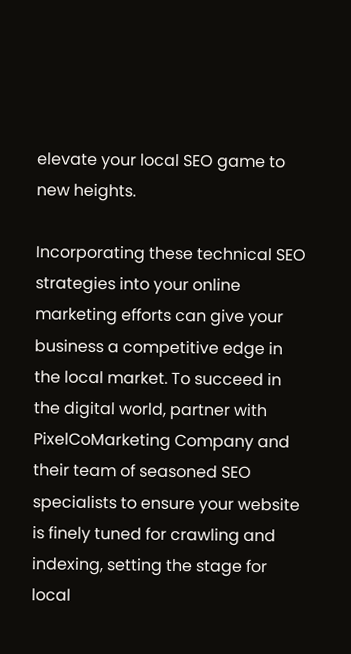elevate your local SEO game to new heights.

Incorporating these technical SEO strategies into your online marketing efforts can give your business a competitive edge in the local market. To succeed in the digital world, partner with PixelCoMarketing Company and their team of seasoned SEO specialists to ensure your website is finely tuned for crawling and indexing, setting the stage for local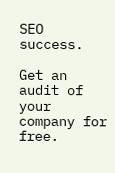SEO success.

Get an audit of your company for free.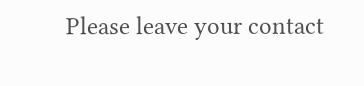Please leave your contact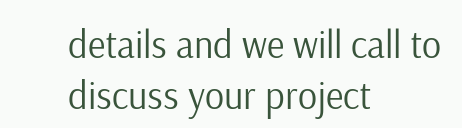details and we will call to discuss your project